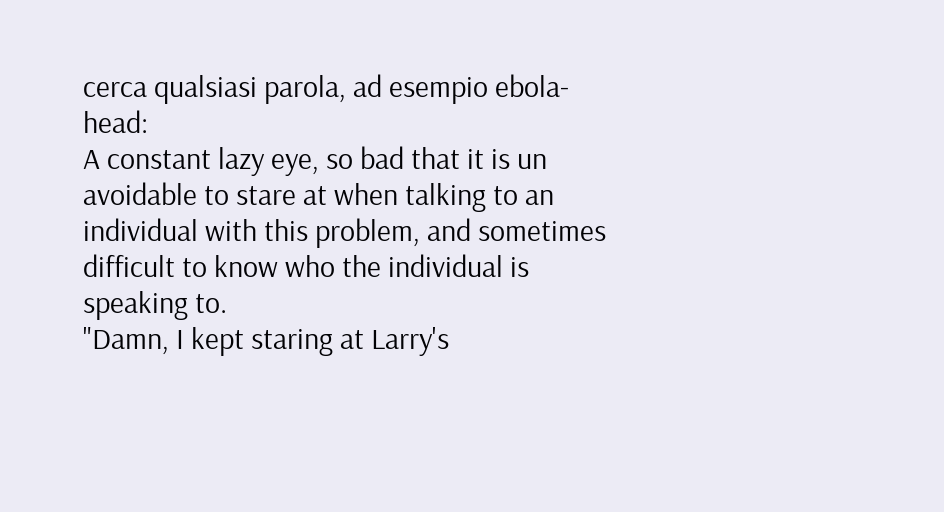cerca qualsiasi parola, ad esempio ebola-head:
A constant lazy eye, so bad that it is un avoidable to stare at when talking to an individual with this problem, and sometimes difficult to know who the individual is speaking to.
"Damn, I kept staring at Larry's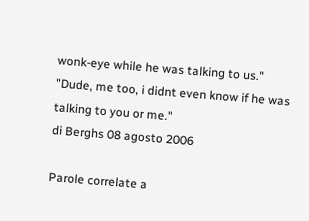wonk-eye while he was talking to us."
"Dude, me too, i didnt even know if he was talking to you or me."
di Berghs 08 agosto 2006

Parole correlate a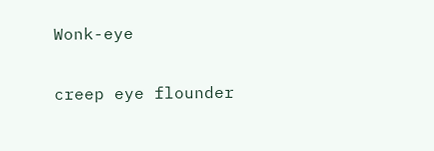Wonk-eye

creep eye flounder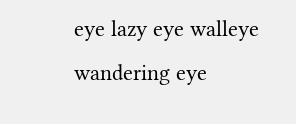eye lazy eye walleye wandering eye